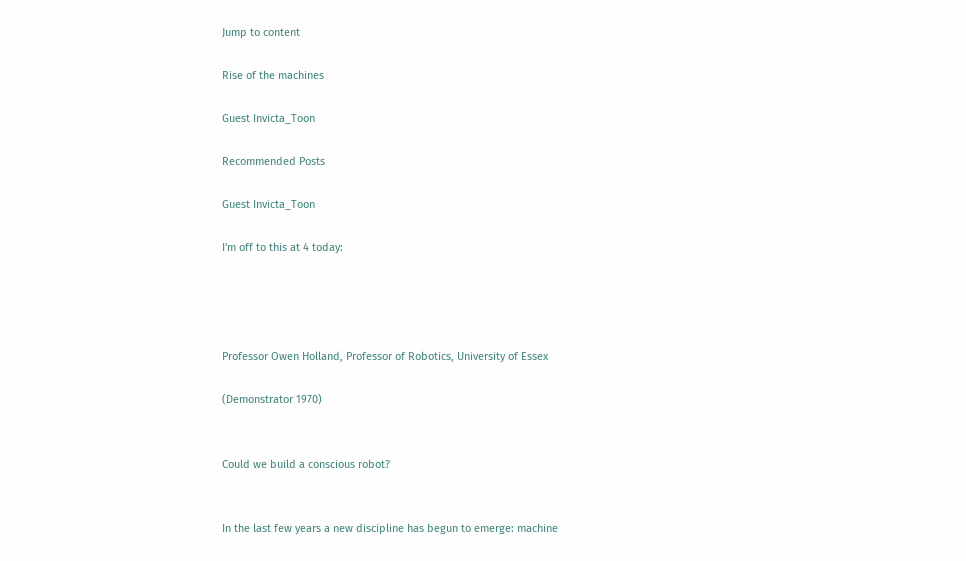Jump to content

Rise of the machines

Guest Invicta_Toon

Recommended Posts

Guest Invicta_Toon

I'm off to this at 4 today:




Professor Owen Holland, Professor of Robotics, University of Essex

(Demonstrator 1970)


Could we build a conscious robot?


In the last few years a new discipline has begun to emerge: machine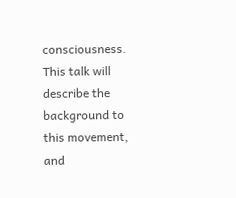consciousness. This talk will describe the background to this movement, and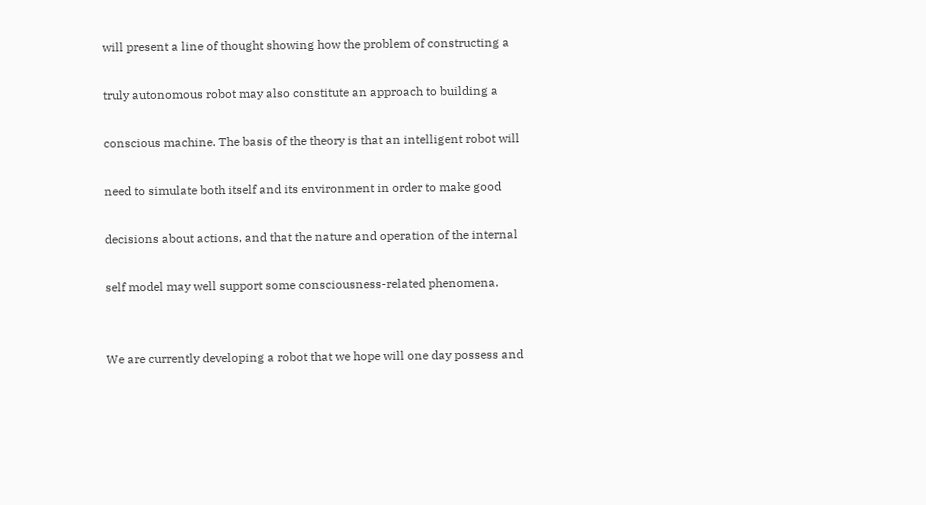will present a line of thought showing how the problem of constructing a

truly autonomous robot may also constitute an approach to building a

conscious machine. The basis of the theory is that an intelligent robot will

need to simulate both itself and its environment in order to make good

decisions about actions, and that the nature and operation of the internal

self model may well support some consciousness-related phenomena.


We are currently developing a robot that we hope will one day possess and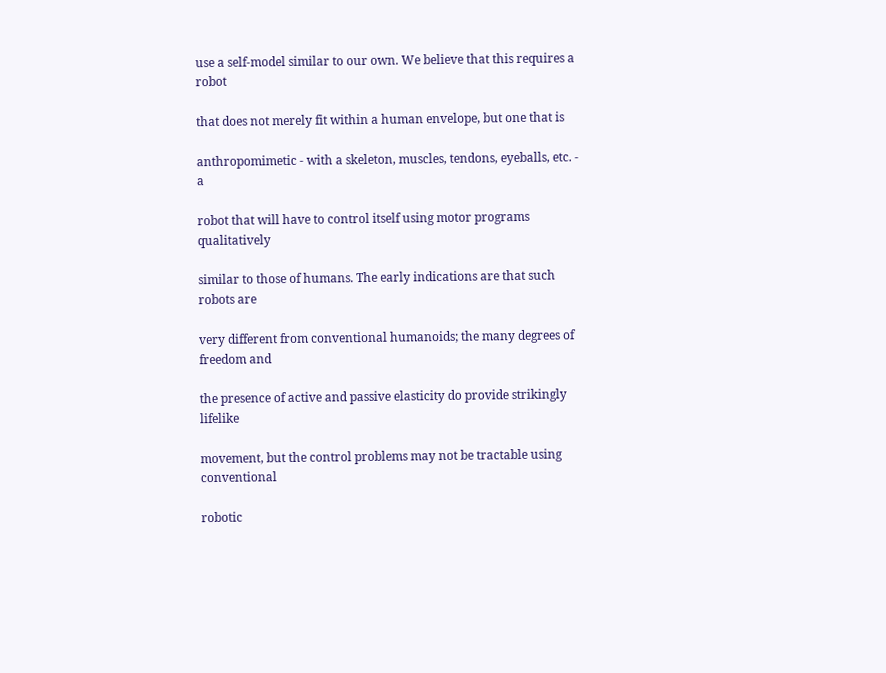use a self-model similar to our own. We believe that this requires a robot

that does not merely fit within a human envelope, but one that is

anthropomimetic - with a skeleton, muscles, tendons, eyeballs, etc. - a

robot that will have to control itself using motor programs qualitatively

similar to those of humans. The early indications are that such robots are

very different from conventional humanoids; the many degrees of freedom and

the presence of active and passive elasticity do provide strikingly lifelike

movement, but the control problems may not be tractable using conventional

robotic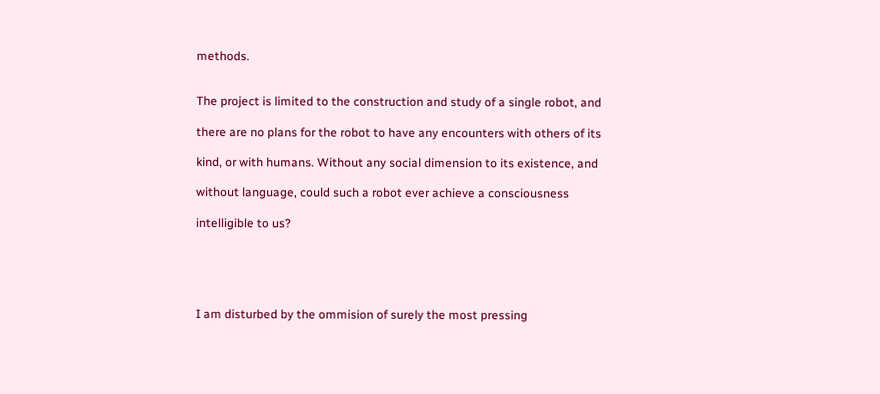methods.


The project is limited to the construction and study of a single robot, and

there are no plans for the robot to have any encounters with others of its

kind, or with humans. Without any social dimension to its existence, and

without language, could such a robot ever achieve a consciousness

intelligible to us?





I am disturbed by the ommision of surely the most pressing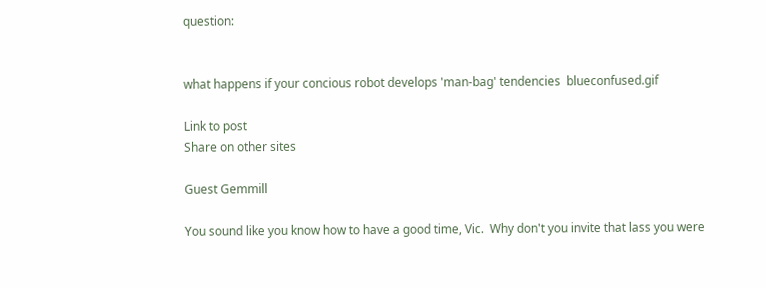question:


what happens if your concious robot develops 'man-bag' tendencies  blueconfused.gif

Link to post
Share on other sites

Guest Gemmill

You sound like you know how to have a good time, Vic.  Why don't you invite that lass you were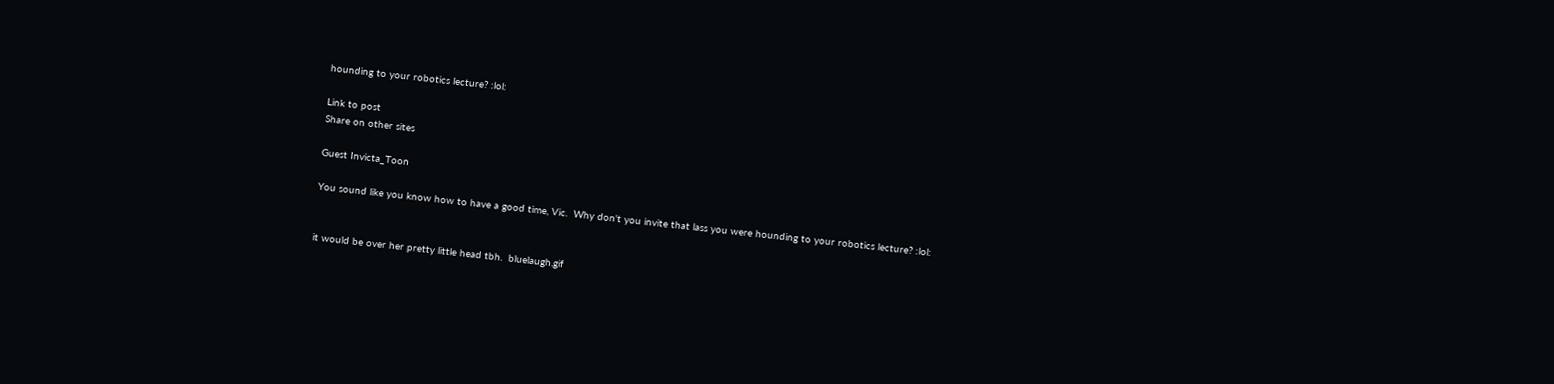hounding to your robotics lecture? :lol:

Link to post
Share on other sites

Guest Invicta_Toon

You sound like you know how to have a good time, Vic.  Why don't you invite that lass you were hounding to your robotics lecture? :lol:


it would be over her pretty little head tbh.  bluelaugh.gif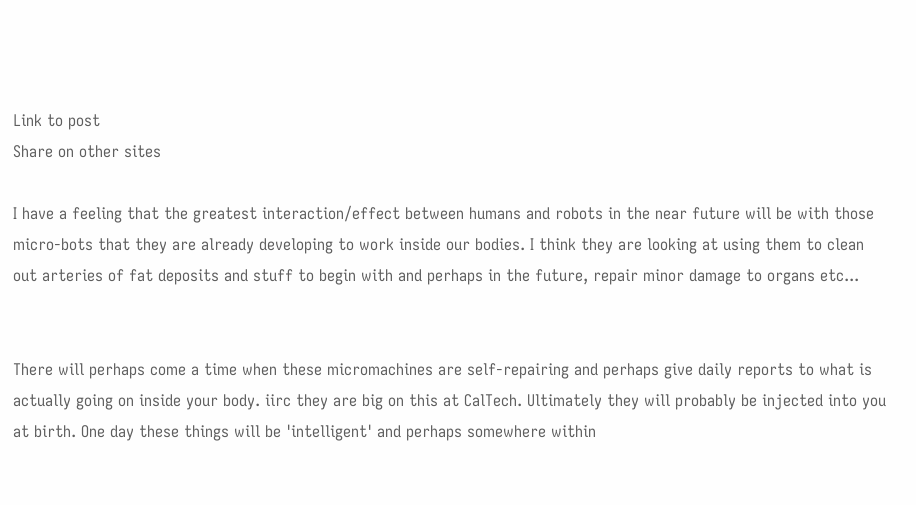Link to post
Share on other sites

I have a feeling that the greatest interaction/effect between humans and robots in the near future will be with those micro-bots that they are already developing to work inside our bodies. I think they are looking at using them to clean out arteries of fat deposits and stuff to begin with and perhaps in the future, repair minor damage to organs etc...


There will perhaps come a time when these micromachines are self-repairing and perhaps give daily reports to what is actually going on inside your body. iirc they are big on this at CalTech. Ultimately they will probably be injected into you at birth. One day these things will be 'intelligent' and perhaps somewhere within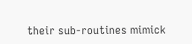their sub-routines mimick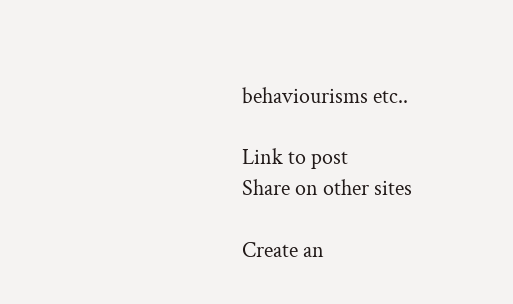behaviourisms etc..

Link to post
Share on other sites

Create an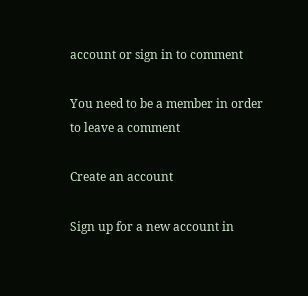account or sign in to comment

You need to be a member in order to leave a comment

Create an account

Sign up for a new account in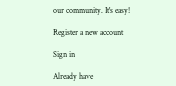our community. It's easy!

Register a new account

Sign in

Already have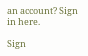an account? Sign in here.

Sign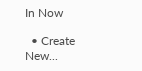In Now

  • Create New...